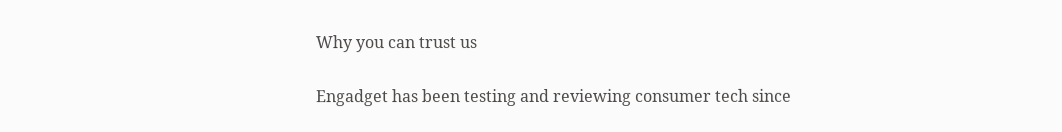Why you can trust us

Engadget has been testing and reviewing consumer tech since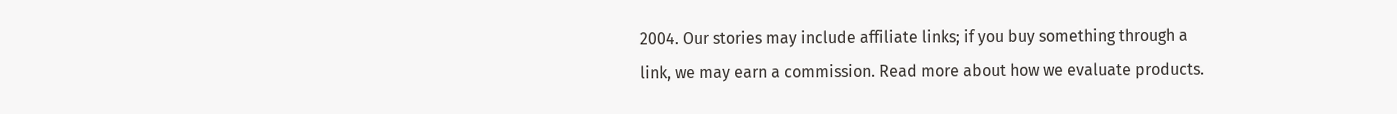2004. Our stories may include affiliate links; if you buy something through a link, we may earn a commission. Read more about how we evaluate products.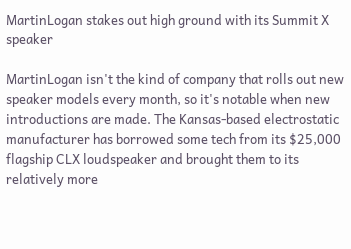MartinLogan stakes out high ground with its Summit X speaker

MartinLogan isn't the kind of company that rolls out new speaker models every month, so it's notable when new introductions are made. The Kansas-based electrostatic manufacturer has borrowed some tech from its $25,000 flagship CLX loudspeaker and brought them to its relatively more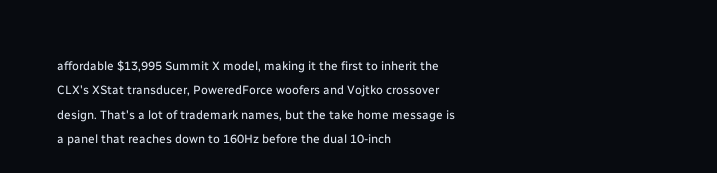affordable $13,995 Summit X model, making it the first to inherit the CLX's XStat transducer, PoweredForce woofers and Vojtko crossover design. That's a lot of trademark names, but the take home message is a panel that reaches down to 160Hz before the dual 10-inch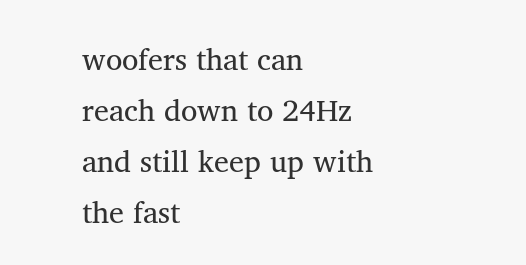woofers that can reach down to 24Hz and still keep up with the fast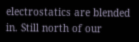electrostatics are blended in. Still north of our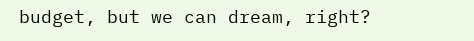budget, but we can dream, right?